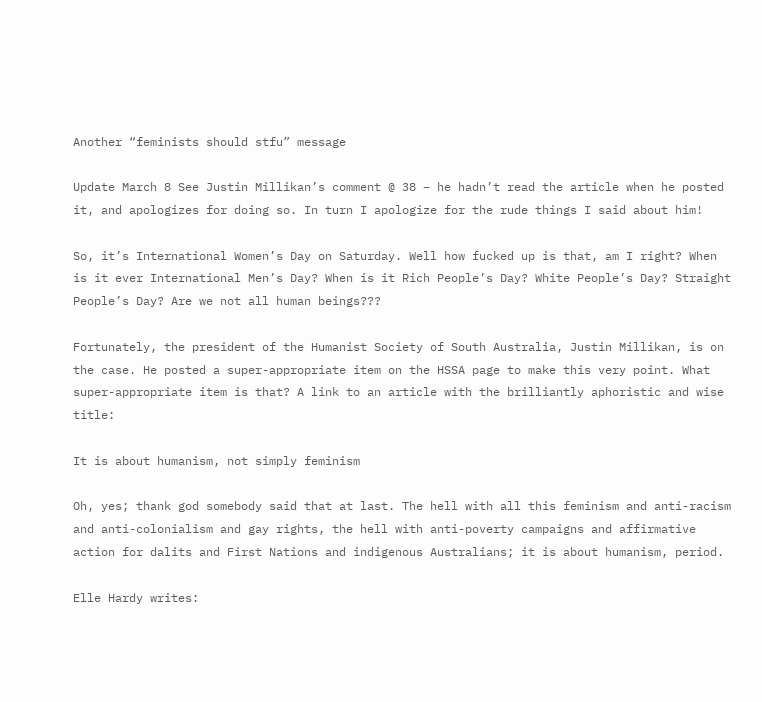Another “feminists should stfu” message

Update March 8 See Justin Millikan’s comment @ 38 – he hadn’t read the article when he posted it, and apologizes for doing so. In turn I apologize for the rude things I said about him!

So, it’s International Women’s Day on Saturday. Well how fucked up is that, am I right? When is it ever International Men’s Day? When is it Rich People’s Day? White People’s Day? Straight People’s Day? Are we not all human beings???

Fortunately, the president of the Humanist Society of South Australia, Justin Millikan, is on the case. He posted a super-appropriate item on the HSSA page to make this very point. What super-appropriate item is that? A link to an article with the brilliantly aphoristic and wise title:

It is about humanism, not simply feminism

Oh, yes; thank god somebody said that at last. The hell with all this feminism and anti-racism and anti-colonialism and gay rights, the hell with anti-poverty campaigns and affirmative action for dalits and First Nations and indigenous Australians; it is about humanism, period.

Elle Hardy writes: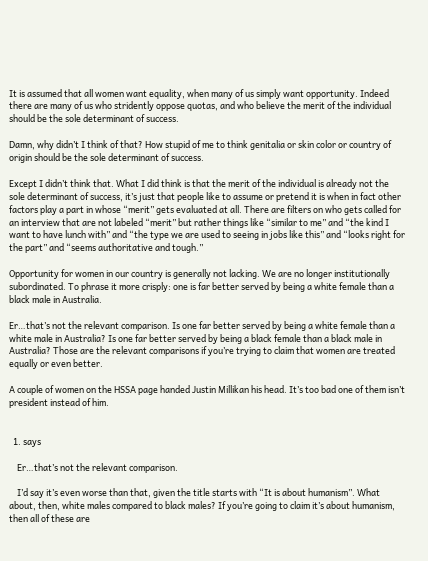It is assumed that all women want equality, when many of us simply want opportunity. Indeed there are many of us who stridently oppose quotas, and who believe the merit of the individual should be the sole determinant of success.

Damn, why didn’t I think of that? How stupid of me to think genitalia or skin color or country of origin should be the sole determinant of success.

Except I didn’t think that. What I did think is that the merit of the individual is already not the sole determinant of success, it’s just that people like to assume or pretend it is when in fact other factors play a part in whose “merit” gets evaluated at all. There are filters on who gets called for an interview that are not labeled “merit” but rather things like “similar to me” and “the kind I want to have lunch with” and “the type we are used to seeing in jobs like this” and “looks right for the part” and “seems authoritative and tough.”

Opportunity for women in our country is generally not lacking. We are no longer institutionally subordinated. To phrase it more crisply: one is far better served by being a white female than a black male in Australia.

Er…that’s not the relevant comparison. Is one far better served by being a white female than a white male in Australia? Is one far better served by being a black female than a black male in Australia? Those are the relevant comparisons if you’re trying to claim that women are treated equally or even better.

A couple of women on the HSSA page handed Justin Millikan his head. It’s too bad one of them isn’t president instead of him.


  1. says

    Er…that’s not the relevant comparison.

    I’d say it’s even worse than that, given the title starts with “It is about humanism”. What about, then, white males compared to black males? If you’re going to claim it’s about humanism, then all of these are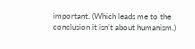important. (Which leads me to the conclusion it isn’t about humanism.)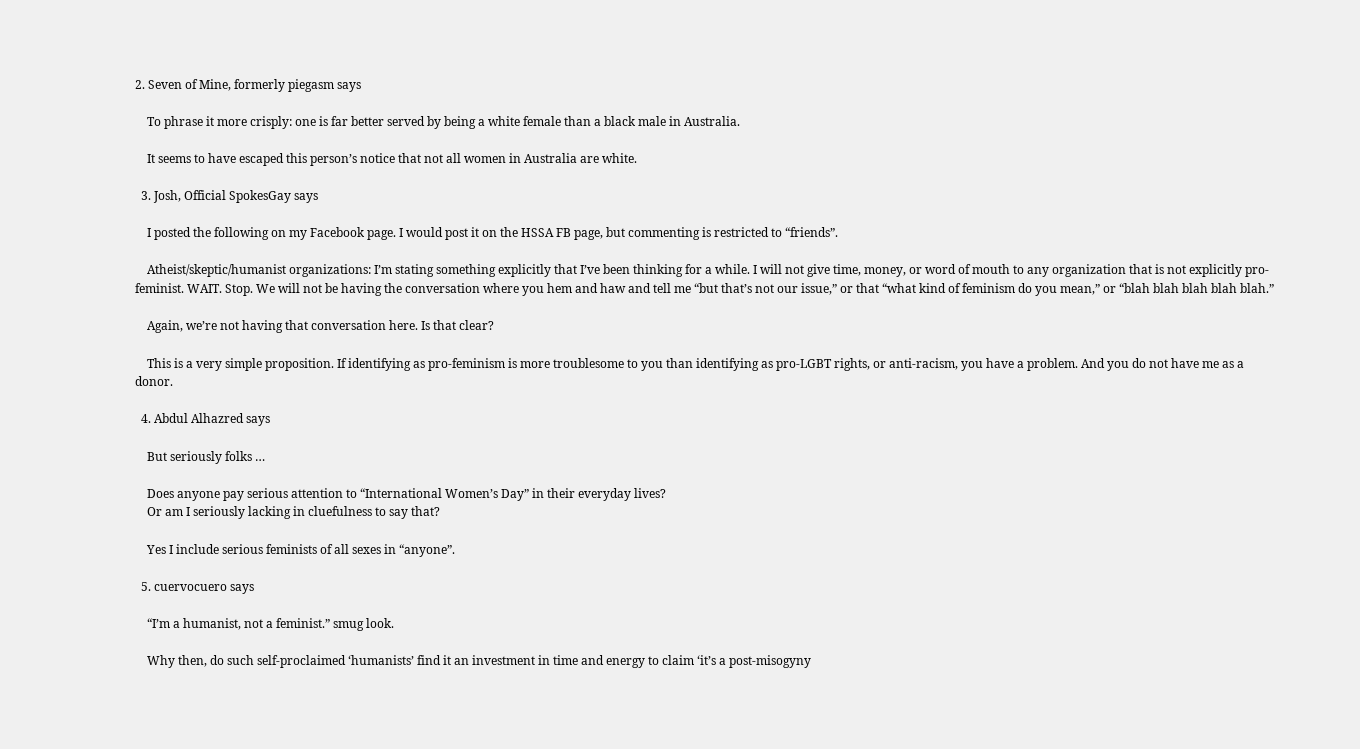2. Seven of Mine, formerly piegasm says

    To phrase it more crisply: one is far better served by being a white female than a black male in Australia.

    It seems to have escaped this person’s notice that not all women in Australia are white.

  3. Josh, Official SpokesGay says

    I posted the following on my Facebook page. I would post it on the HSSA FB page, but commenting is restricted to “friends”.

    Atheist/skeptic/humanist organizations: I’m stating something explicitly that I’ve been thinking for a while. I will not give time, money, or word of mouth to any organization that is not explicitly pro-feminist. WAIT. Stop. We will not be having the conversation where you hem and haw and tell me “but that’s not our issue,” or that “what kind of feminism do you mean,” or “blah blah blah blah blah.”

    Again, we’re not having that conversation here. Is that clear?

    This is a very simple proposition. If identifying as pro-feminism is more troublesome to you than identifying as pro-LGBT rights, or anti-racism, you have a problem. And you do not have me as a donor.

  4. Abdul Alhazred says

    But seriously folks …

    Does anyone pay serious attention to “International Women’s Day” in their everyday lives?
    Or am I seriously lacking in cluefulness to say that?

    Yes I include serious feminists of all sexes in “anyone”.

  5. cuervocuero says

    “I’m a humanist, not a feminist.” smug look.

    Why then, do such self-proclaimed ‘humanists’ find it an investment in time and energy to claim ‘it’s a post-misogyny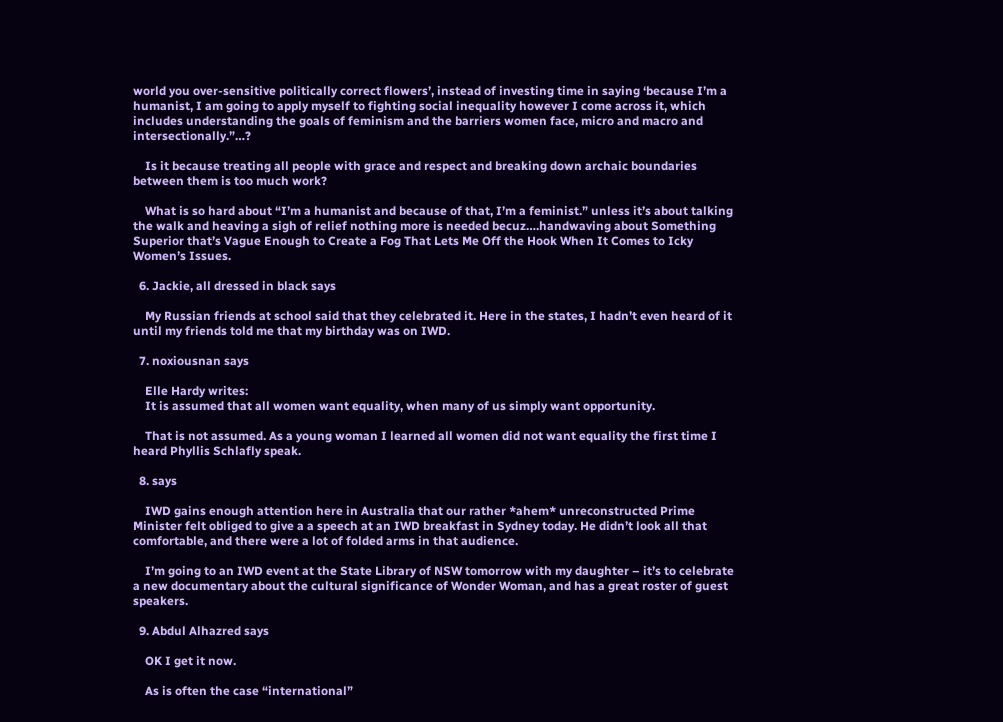world you over-sensitive politically correct flowers’, instead of investing time in saying ‘because I’m a humanist, I am going to apply myself to fighting social inequality however I come across it, which includes understanding the goals of feminism and the barriers women face, micro and macro and intersectionally.”…?

    Is it because treating all people with grace and respect and breaking down archaic boundaries between them is too much work?

    What is so hard about “I’m a humanist and because of that, I’m a feminist.” unless it’s about talking the walk and heaving a sigh of relief nothing more is needed becuz….handwaving about Something Superior that’s Vague Enough to Create a Fog That Lets Me Off the Hook When It Comes to Icky Women’s Issues.

  6. Jackie, all dressed in black says

    My Russian friends at school said that they celebrated it. Here in the states, I hadn’t even heard of it until my friends told me that my birthday was on IWD.

  7. noxiousnan says

    Elle Hardy writes:
    It is assumed that all women want equality, when many of us simply want opportunity.

    That is not assumed. As a young woman I learned all women did not want equality the first time I heard Phyllis Schlafly speak.

  8. says

    IWD gains enough attention here in Australia that our rather *ahem* unreconstructed Prime Minister felt obliged to give a a speech at an IWD breakfast in Sydney today. He didn’t look all that comfortable, and there were a lot of folded arms in that audience.

    I’m going to an IWD event at the State Library of NSW tomorrow with my daughter – it’s to celebrate a new documentary about the cultural significance of Wonder Woman, and has a great roster of guest speakers.

  9. Abdul Alhazred says

    OK I get it now.

    As is often the case “international”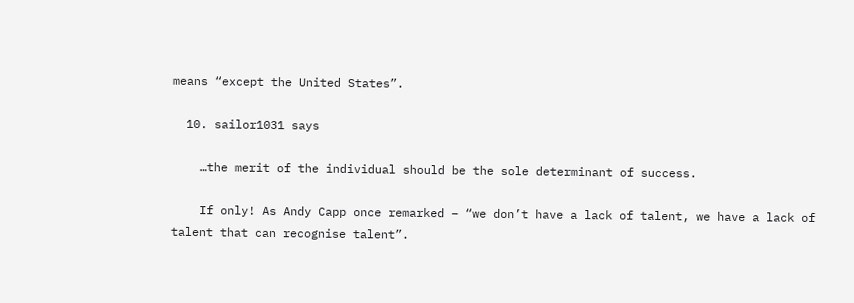means “except the United States”.

  10. sailor1031 says

    …the merit of the individual should be the sole determinant of success.

    If only! As Andy Capp once remarked – “we don’t have a lack of talent, we have a lack of talent that can recognise talent”.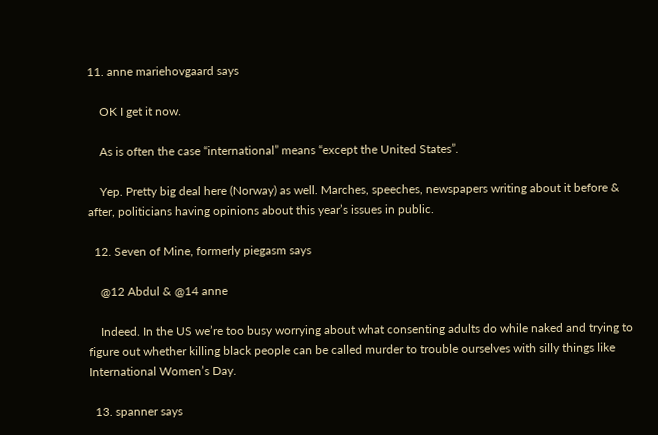11. anne mariehovgaard says

    OK I get it now.

    As is often the case “international” means “except the United States”.

    Yep. Pretty big deal here (Norway) as well. Marches, speeches, newspapers writing about it before & after, politicians having opinions about this year’s issues in public.

  12. Seven of Mine, formerly piegasm says

    @12 Abdul & @14 anne

    Indeed. In the US we’re too busy worrying about what consenting adults do while naked and trying to figure out whether killing black people can be called murder to trouble ourselves with silly things like International Women’s Day.

  13. spanner says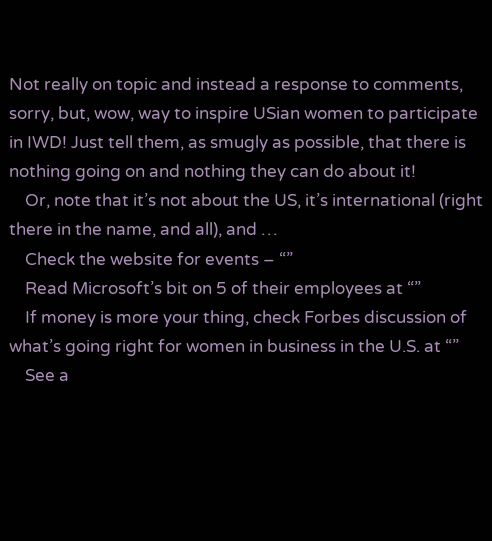Not really on topic and instead a response to comments, sorry, but, wow, way to inspire USian women to participate in IWD! Just tell them, as smugly as possible, that there is nothing going on and nothing they can do about it!
    Or, note that it’s not about the US, it’s international (right there in the name, and all), and …
    Check the website for events – “”
    Read Microsoft’s bit on 5 of their employees at “”
    If money is more your thing, check Forbes discussion of what’s going right for women in business in the U.S. at “”
    See a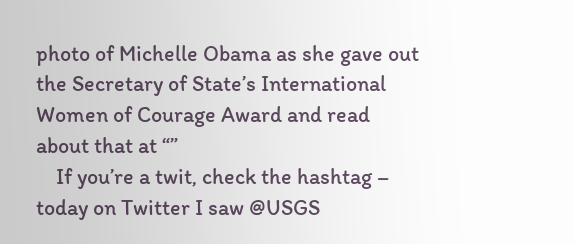photo of Michelle Obama as she gave out the Secretary of State’s International Women of Courage Award and read about that at “”
    If you’re a twit, check the hashtag – today on Twitter I saw @USGS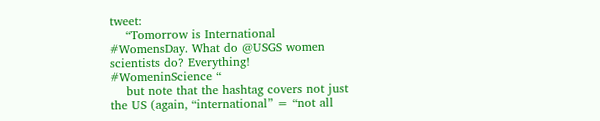tweet:
    “Tomorrow is International #WomensDay. What do @USGS women scientists do? Everything! #WomeninScience “
    but note that the hashtag covers not just the US (again, “international” = “not all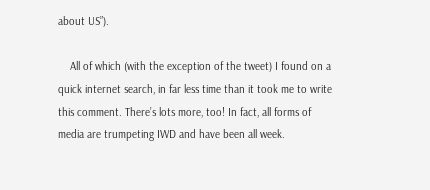about US”).

    All of which (with the exception of the tweet) I found on a quick internet search, in far less time than it took me to write this comment. There’s lots more, too! In fact, all forms of media are trumpeting IWD and have been all week.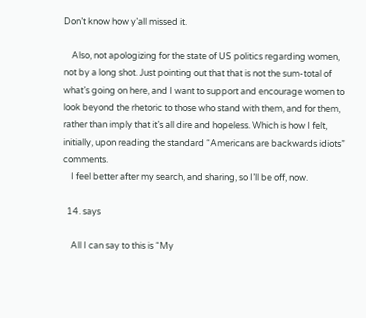Don’t know how y’all missed it.

    Also, not apologizing for the state of US politics regarding women, not by a long shot. Just pointing out that that is not the sum-total of what’s going on here, and I want to support and encourage women to look beyond the rhetoric to those who stand with them, and for them, rather than imply that it’s all dire and hopeless. Which is how I felt, initially, upon reading the standard “Americans are backwards idiots” comments.
    I feel better after my search, and sharing, so I’ll be off, now.

  14. says

    All I can say to this is “My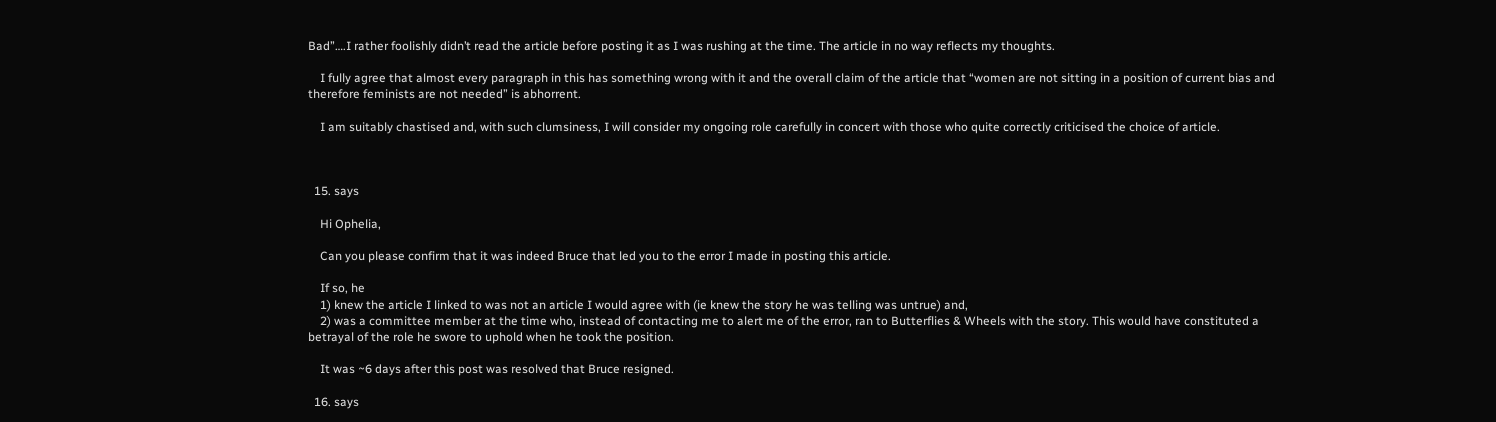Bad”….I rather foolishly didn’t read the article before posting it as I was rushing at the time. The article in no way reflects my thoughts.

    I fully agree that almost every paragraph in this has something wrong with it and the overall claim of the article that “women are not sitting in a position of current bias and therefore feminists are not needed” is abhorrent.

    I am suitably chastised and, with such clumsiness, I will consider my ongoing role carefully in concert with those who quite correctly criticised the choice of article.



  15. says

    Hi Ophelia,

    Can you please confirm that it was indeed Bruce that led you to the error I made in posting this article.

    If so, he
    1) knew the article I linked to was not an article I would agree with (ie knew the story he was telling was untrue) and,
    2) was a committee member at the time who, instead of contacting me to alert me of the error, ran to Butterflies & Wheels with the story. This would have constituted a betrayal of the role he swore to uphold when he took the position.

    It was ~6 days after this post was resolved that Bruce resigned.

  16. says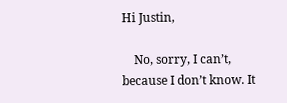Hi Justin,

    No, sorry, I can’t, because I don’t know. It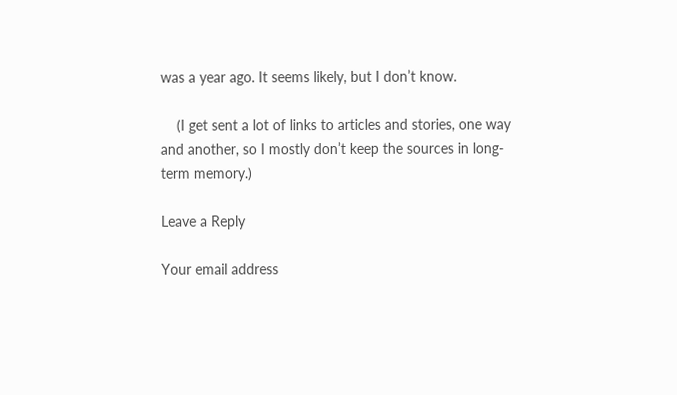was a year ago. It seems likely, but I don’t know.

    (I get sent a lot of links to articles and stories, one way and another, so I mostly don’t keep the sources in long-term memory.)

Leave a Reply

Your email address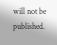will not be published.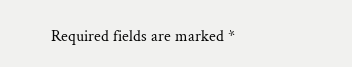Required fields are marked *